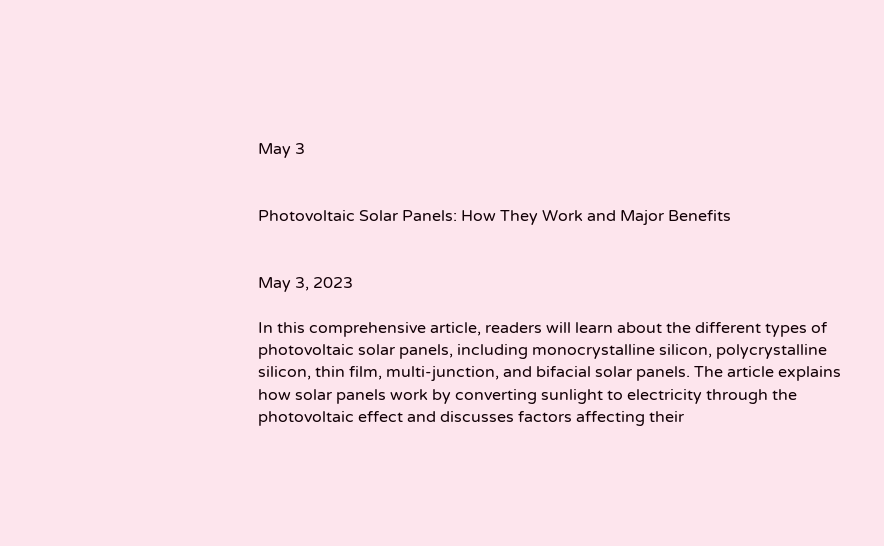May 3


Photovoltaic Solar Panels: How They Work and Major Benefits


May 3, 2023

In this comprehensive article, readers will learn about the different types of photovoltaic solar panels, including monocrystalline silicon, polycrystalline silicon, thin film, multi-junction, and bifacial solar panels. The article explains how solar panels work by converting sunlight to electricity through the photovoltaic effect and discusses factors affecting their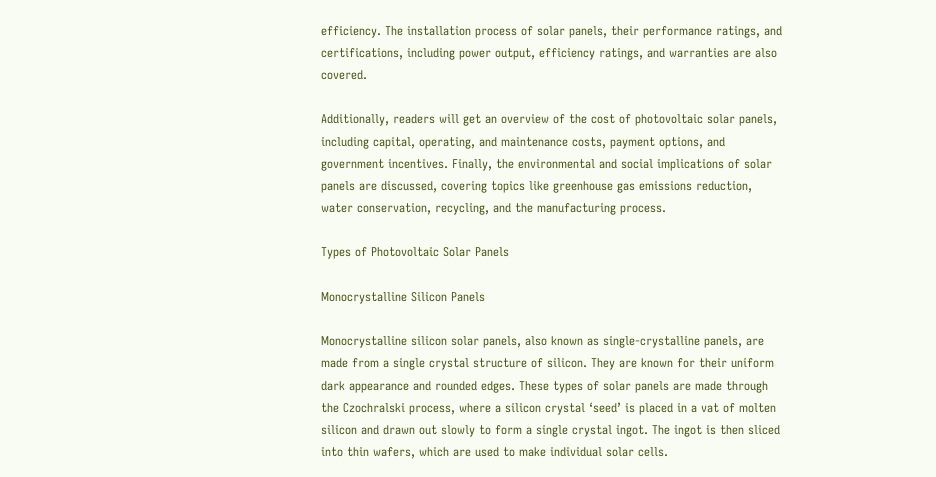efficiency. The installation process of solar panels, their performance ratings, and certifications, including power output, efficiency ratings, and warranties are also covered.

Additionally, readers will get an overview of the cost of photovoltaic solar panels, including capital, operating, and maintenance costs, payment options, and government incentives. Finally, the environmental and social implications of solar panels are discussed, covering topics like greenhouse gas emissions reduction, water conservation, recycling, and the manufacturing process.

Types of Photovoltaic Solar Panels

Monocrystalline Silicon Panels

Monocrystalline silicon solar panels, also known as single-crystalline panels, are made from a single crystal structure of silicon. They are known for their uniform dark appearance and rounded edges. These types of solar panels are made through the Czochralski process, where a silicon crystal ‘seed’ is placed in a vat of molten silicon and drawn out slowly to form a single crystal ingot. The ingot is then sliced into thin wafers, which are used to make individual solar cells.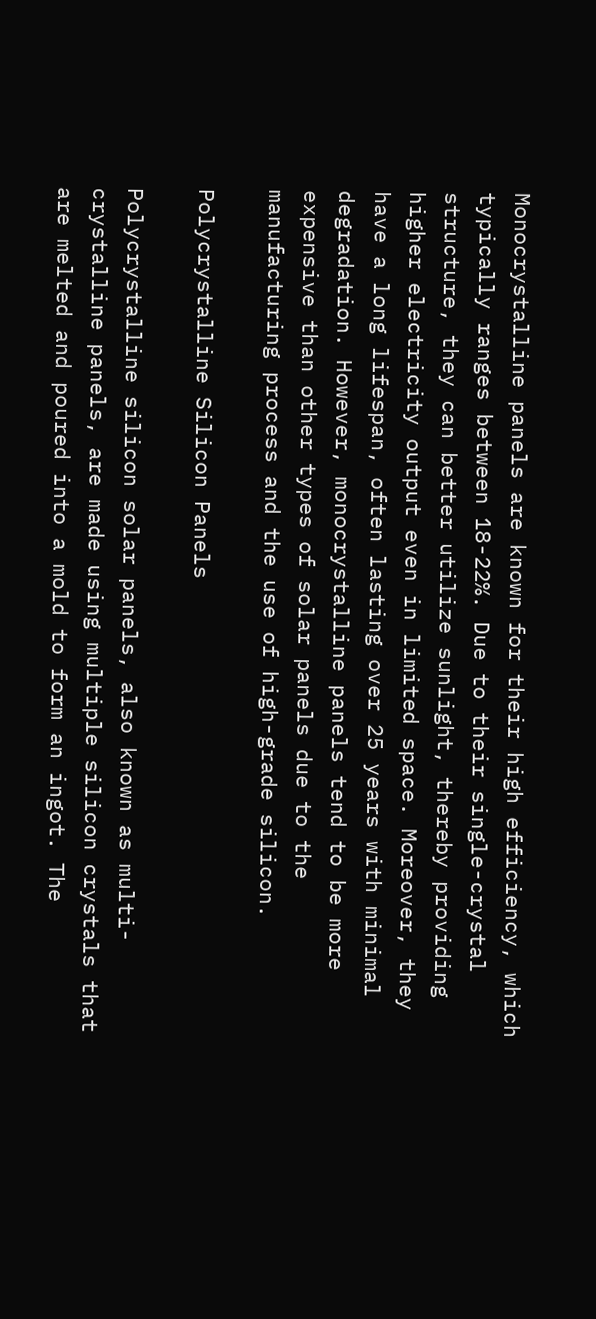Monocrystalline panels are known for their high efficiency, which typically ranges between 18-22%. Due to their single-crystal structure, they can better utilize sunlight, thereby providing higher electricity output even in limited space. Moreover, they have a long lifespan, often lasting over 25 years with minimal degradation. However, monocrystalline panels tend to be more expensive than other types of solar panels due to the manufacturing process and the use of high-grade silicon.

Polycrystalline Silicon Panels

Polycrystalline silicon solar panels, also known as multi-crystalline panels, are made using multiple silicon crystals that are melted and poured into a mold to form an ingot. The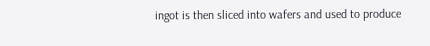ingot is then sliced into wafers and used to produce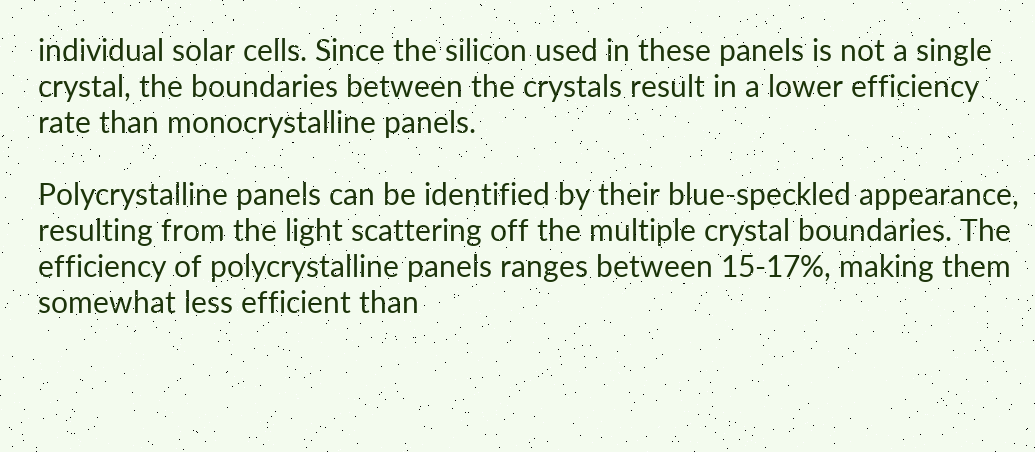individual solar cells. Since the silicon used in these panels is not a single crystal, the boundaries between the crystals result in a lower efficiency rate than monocrystalline panels.

Polycrystalline panels can be identified by their blue-speckled appearance, resulting from the light scattering off the multiple crystal boundaries. The efficiency of polycrystalline panels ranges between 15-17%, making them somewhat less efficient than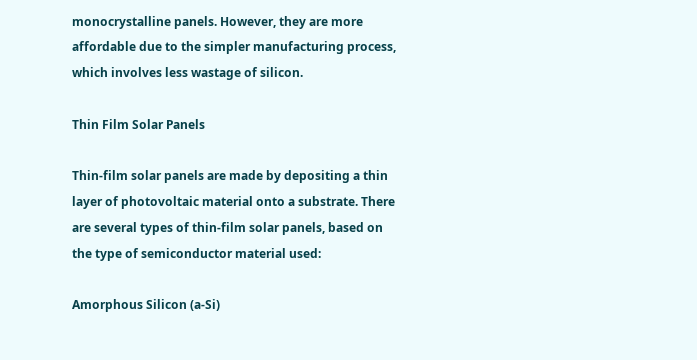monocrystalline panels. However, they are more affordable due to the simpler manufacturing process, which involves less wastage of silicon.

Thin Film Solar Panels

Thin-film solar panels are made by depositing a thin layer of photovoltaic material onto a substrate. There are several types of thin-film solar panels, based on the type of semiconductor material used:

Amorphous Silicon (a-Si)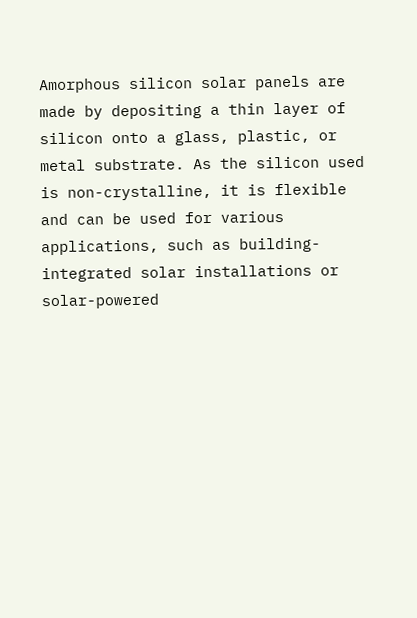Amorphous silicon solar panels are made by depositing a thin layer of silicon onto a glass, plastic, or metal substrate. As the silicon used is non-crystalline, it is flexible and can be used for various applications, such as building-integrated solar installations or solar-powered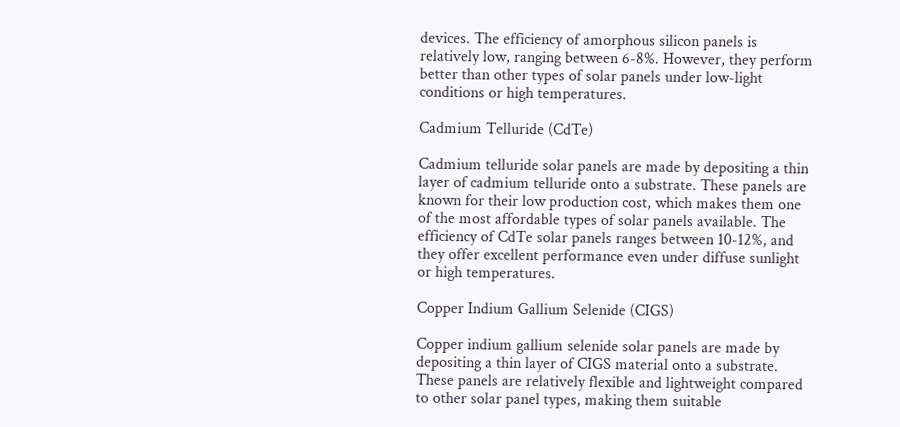devices. The efficiency of amorphous silicon panels is relatively low, ranging between 6-8%. However, they perform better than other types of solar panels under low-light conditions or high temperatures.

Cadmium Telluride (CdTe)

Cadmium telluride solar panels are made by depositing a thin layer of cadmium telluride onto a substrate. These panels are known for their low production cost, which makes them one of the most affordable types of solar panels available. The efficiency of CdTe solar panels ranges between 10-12%, and they offer excellent performance even under diffuse sunlight or high temperatures.

Copper Indium Gallium Selenide (CIGS)

Copper indium gallium selenide solar panels are made by depositing a thin layer of CIGS material onto a substrate. These panels are relatively flexible and lightweight compared to other solar panel types, making them suitable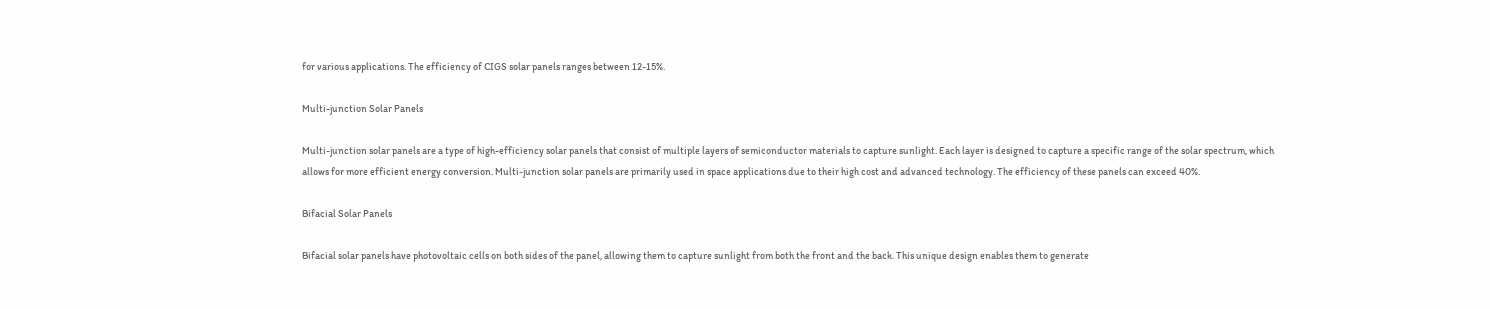for various applications. The efficiency of CIGS solar panels ranges between 12-15%.

Multi-junction Solar Panels

Multi-junction solar panels are a type of high-efficiency solar panels that consist of multiple layers of semiconductor materials to capture sunlight. Each layer is designed to capture a specific range of the solar spectrum, which allows for more efficient energy conversion. Multi-junction solar panels are primarily used in space applications due to their high cost and advanced technology. The efficiency of these panels can exceed 40%.

Bifacial Solar Panels

Bifacial solar panels have photovoltaic cells on both sides of the panel, allowing them to capture sunlight from both the front and the back. This unique design enables them to generate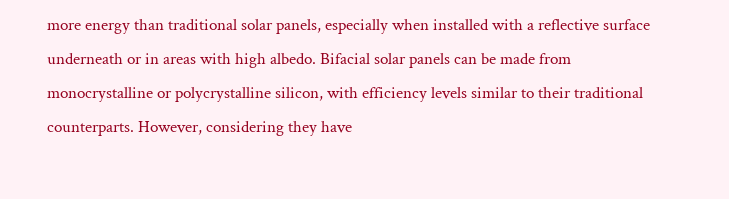more energy than traditional solar panels, especially when installed with a reflective surface underneath or in areas with high albedo. Bifacial solar panels can be made from monocrystalline or polycrystalline silicon, with efficiency levels similar to their traditional counterparts. However, considering they have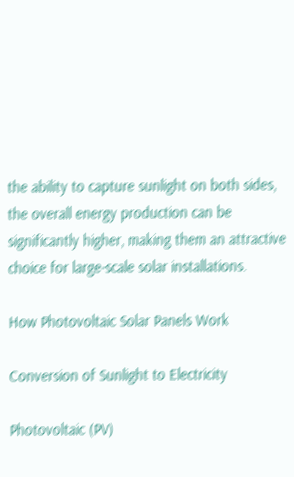the ability to capture sunlight on both sides, the overall energy production can be significantly higher, making them an attractive choice for large-scale solar installations.

How Photovoltaic Solar Panels Work

Conversion of Sunlight to Electricity

Photovoltaic (PV)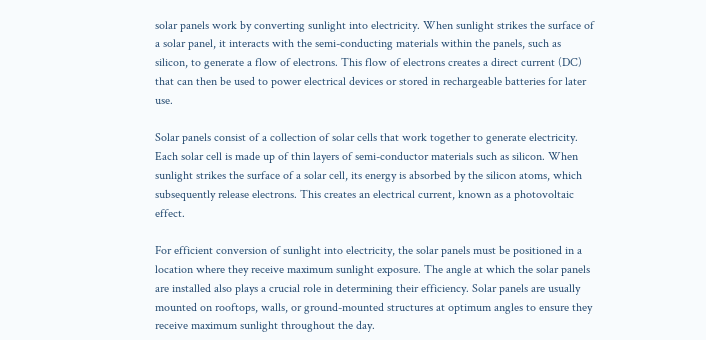solar panels work by converting sunlight into electricity. When sunlight strikes the surface of a solar panel, it interacts with the semi-conducting materials within the panels, such as silicon, to generate a flow of electrons. This flow of electrons creates a direct current (DC) that can then be used to power electrical devices or stored in rechargeable batteries for later use.

Solar panels consist of a collection of solar cells that work together to generate electricity. Each solar cell is made up of thin layers of semi-conductor materials such as silicon. When sunlight strikes the surface of a solar cell, its energy is absorbed by the silicon atoms, which subsequently release electrons. This creates an electrical current, known as a photovoltaic effect.

For efficient conversion of sunlight into electricity, the solar panels must be positioned in a location where they receive maximum sunlight exposure. The angle at which the solar panels are installed also plays a crucial role in determining their efficiency. Solar panels are usually mounted on rooftops, walls, or ground-mounted structures at optimum angles to ensure they receive maximum sunlight throughout the day.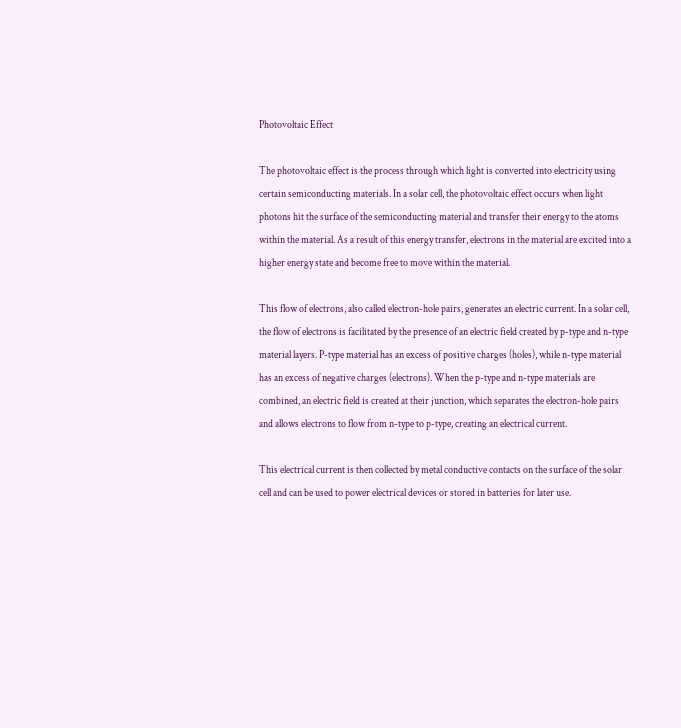Photovoltaic Effect

The photovoltaic effect is the process through which light is converted into electricity using certain semiconducting materials. In a solar cell, the photovoltaic effect occurs when light photons hit the surface of the semiconducting material and transfer their energy to the atoms within the material. As a result of this energy transfer, electrons in the material are excited into a higher energy state and become free to move within the material.

This flow of electrons, also called electron-hole pairs, generates an electric current. In a solar cell, the flow of electrons is facilitated by the presence of an electric field created by p-type and n-type material layers. P-type material has an excess of positive charges (holes), while n-type material has an excess of negative charges (electrons). When the p-type and n-type materials are combined, an electric field is created at their junction, which separates the electron-hole pairs and allows electrons to flow from n-type to p-type, creating an electrical current.

This electrical current is then collected by metal conductive contacts on the surface of the solar cell and can be used to power electrical devices or stored in batteries for later use.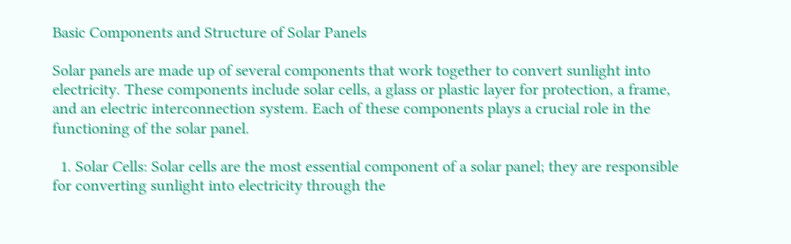Basic Components and Structure of Solar Panels

Solar panels are made up of several components that work together to convert sunlight into electricity. These components include solar cells, a glass or plastic layer for protection, a frame, and an electric interconnection system. Each of these components plays a crucial role in the functioning of the solar panel.

  1. Solar Cells: Solar cells are the most essential component of a solar panel; they are responsible for converting sunlight into electricity through the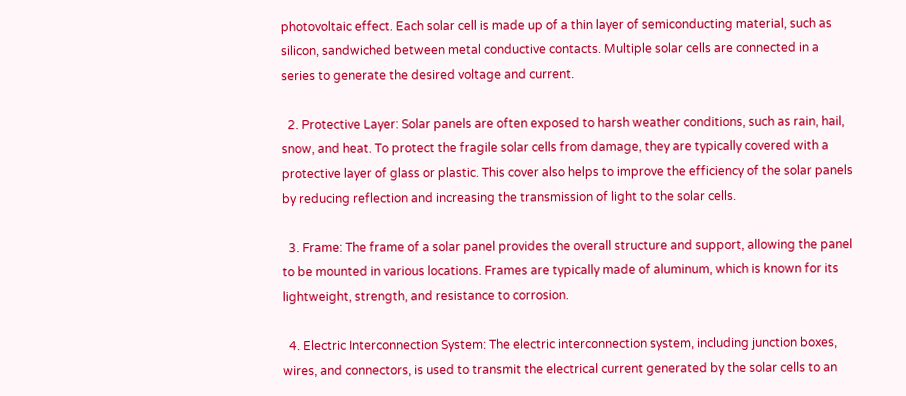photovoltaic effect. Each solar cell is made up of a thin layer of semiconducting material, such as silicon, sandwiched between metal conductive contacts. Multiple solar cells are connected in a series to generate the desired voltage and current.

  2. Protective Layer: Solar panels are often exposed to harsh weather conditions, such as rain, hail, snow, and heat. To protect the fragile solar cells from damage, they are typically covered with a protective layer of glass or plastic. This cover also helps to improve the efficiency of the solar panels by reducing reflection and increasing the transmission of light to the solar cells.

  3. Frame: The frame of a solar panel provides the overall structure and support, allowing the panel to be mounted in various locations. Frames are typically made of aluminum, which is known for its lightweight, strength, and resistance to corrosion.

  4. Electric Interconnection System: The electric interconnection system, including junction boxes, wires, and connectors, is used to transmit the electrical current generated by the solar cells to an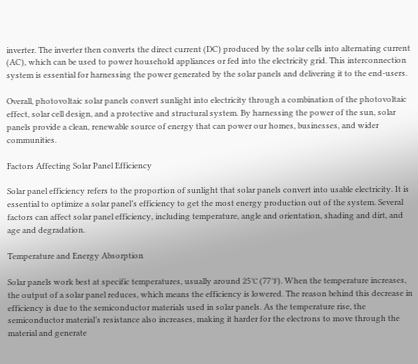inverter. The inverter then converts the direct current (DC) produced by the solar cells into alternating current (AC), which can be used to power household appliances or fed into the electricity grid. This interconnection system is essential for harnessing the power generated by the solar panels and delivering it to the end-users.

Overall, photovoltaic solar panels convert sunlight into electricity through a combination of the photovoltaic effect, solar cell design, and a protective and structural system. By harnessing the power of the sun, solar panels provide a clean, renewable source of energy that can power our homes, businesses, and wider communities.

Factors Affecting Solar Panel Efficiency

Solar panel efficiency refers to the proportion of sunlight that solar panels convert into usable electricity. It is essential to optimize a solar panel’s efficiency to get the most energy production out of the system. Several factors can affect solar panel efficiency, including temperature, angle and orientation, shading and dirt, and age and degradation.

Temperature and Energy Absorption

Solar panels work best at specific temperatures, usually around 25℃ (77℉). When the temperature increases, the output of a solar panel reduces, which means the efficiency is lowered. The reason behind this decrease in efficiency is due to the semiconductor materials used in solar panels. As the temperature rise, the semiconductor material’s resistance also increases, making it harder for the electrons to move through the material and generate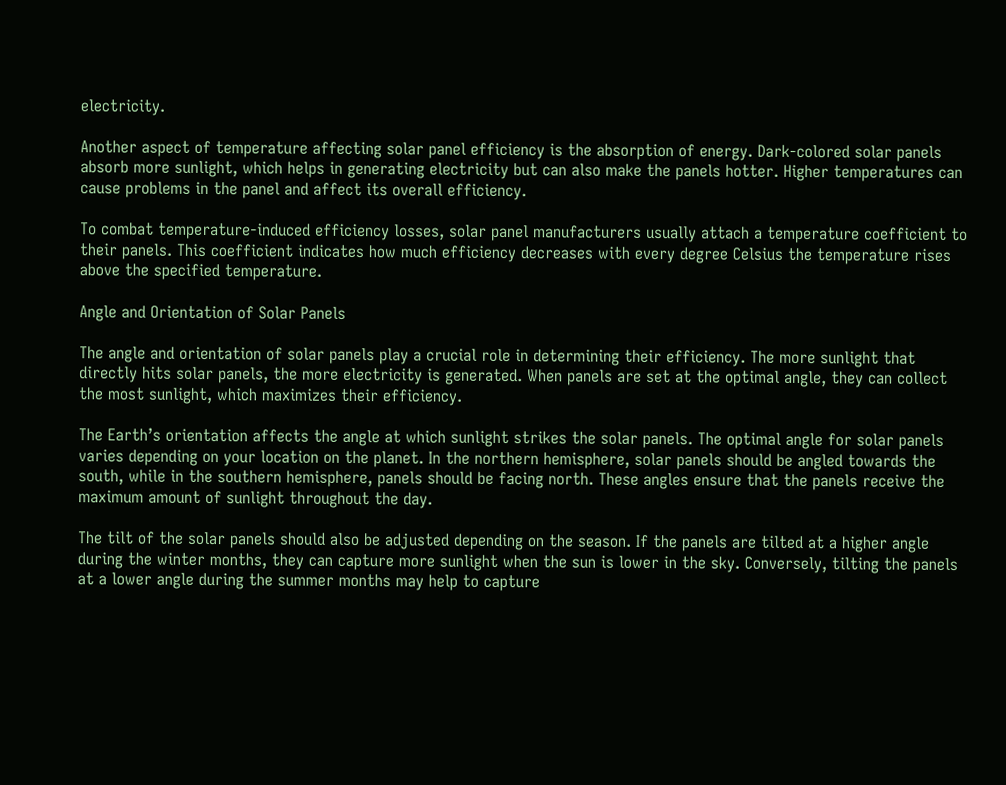electricity.

Another aspect of temperature affecting solar panel efficiency is the absorption of energy. Dark-colored solar panels absorb more sunlight, which helps in generating electricity but can also make the panels hotter. Higher temperatures can cause problems in the panel and affect its overall efficiency.

To combat temperature-induced efficiency losses, solar panel manufacturers usually attach a temperature coefficient to their panels. This coefficient indicates how much efficiency decreases with every degree Celsius the temperature rises above the specified temperature.

Angle and Orientation of Solar Panels

The angle and orientation of solar panels play a crucial role in determining their efficiency. The more sunlight that directly hits solar panels, the more electricity is generated. When panels are set at the optimal angle, they can collect the most sunlight, which maximizes their efficiency.

The Earth’s orientation affects the angle at which sunlight strikes the solar panels. The optimal angle for solar panels varies depending on your location on the planet. In the northern hemisphere, solar panels should be angled towards the south, while in the southern hemisphere, panels should be facing north. These angles ensure that the panels receive the maximum amount of sunlight throughout the day.

The tilt of the solar panels should also be adjusted depending on the season. If the panels are tilted at a higher angle during the winter months, they can capture more sunlight when the sun is lower in the sky. Conversely, tilting the panels at a lower angle during the summer months may help to capture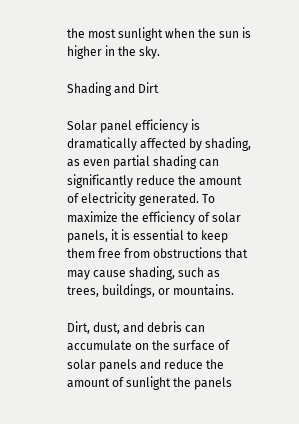the most sunlight when the sun is higher in the sky.

Shading and Dirt

Solar panel efficiency is dramatically affected by shading, as even partial shading can significantly reduce the amount of electricity generated. To maximize the efficiency of solar panels, it is essential to keep them free from obstructions that may cause shading, such as trees, buildings, or mountains.

Dirt, dust, and debris can accumulate on the surface of solar panels and reduce the amount of sunlight the panels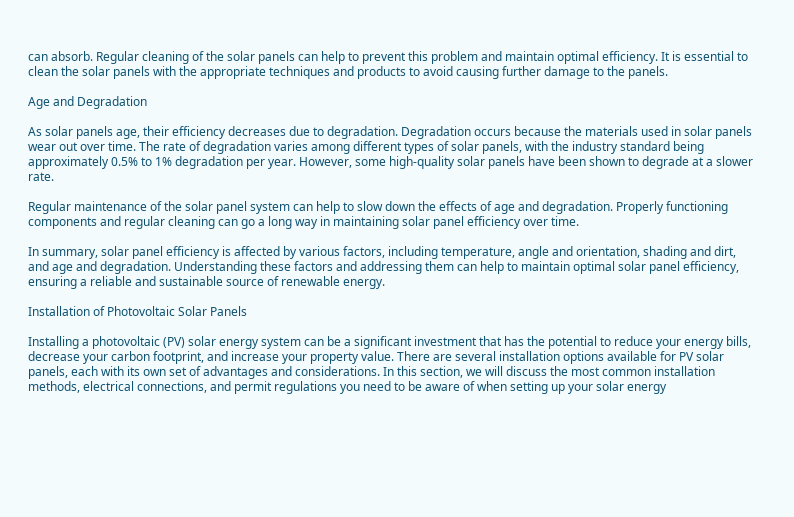can absorb. Regular cleaning of the solar panels can help to prevent this problem and maintain optimal efficiency. It is essential to clean the solar panels with the appropriate techniques and products to avoid causing further damage to the panels.

Age and Degradation

As solar panels age, their efficiency decreases due to degradation. Degradation occurs because the materials used in solar panels wear out over time. The rate of degradation varies among different types of solar panels, with the industry standard being approximately 0.5% to 1% degradation per year. However, some high-quality solar panels have been shown to degrade at a slower rate.

Regular maintenance of the solar panel system can help to slow down the effects of age and degradation. Properly functioning components and regular cleaning can go a long way in maintaining solar panel efficiency over time.

In summary, solar panel efficiency is affected by various factors, including temperature, angle and orientation, shading and dirt, and age and degradation. Understanding these factors and addressing them can help to maintain optimal solar panel efficiency, ensuring a reliable and sustainable source of renewable energy.

Installation of Photovoltaic Solar Panels

Installing a photovoltaic (PV) solar energy system can be a significant investment that has the potential to reduce your energy bills, decrease your carbon footprint, and increase your property value. There are several installation options available for PV solar panels, each with its own set of advantages and considerations. In this section, we will discuss the most common installation methods, electrical connections, and permit regulations you need to be aware of when setting up your solar energy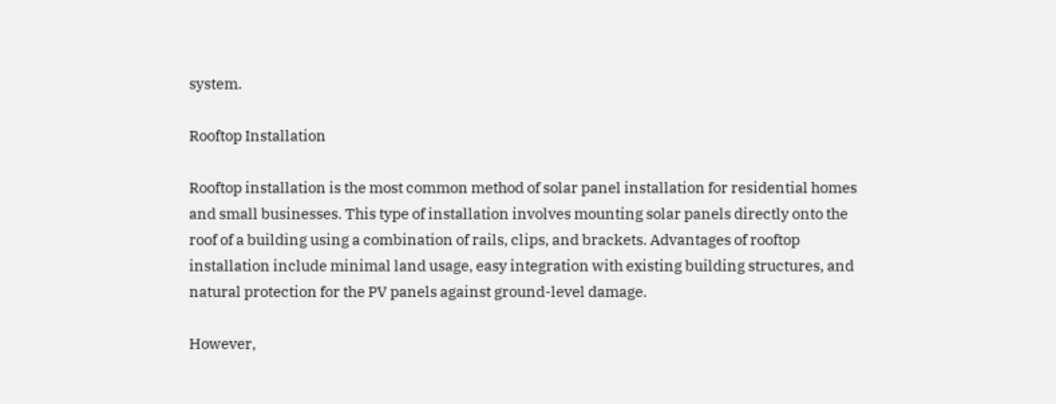system.

Rooftop Installation

Rooftop installation is the most common method of solar panel installation for residential homes and small businesses. This type of installation involves mounting solar panels directly onto the roof of a building using a combination of rails, clips, and brackets. Advantages of rooftop installation include minimal land usage, easy integration with existing building structures, and natural protection for the PV panels against ground-level damage.

However,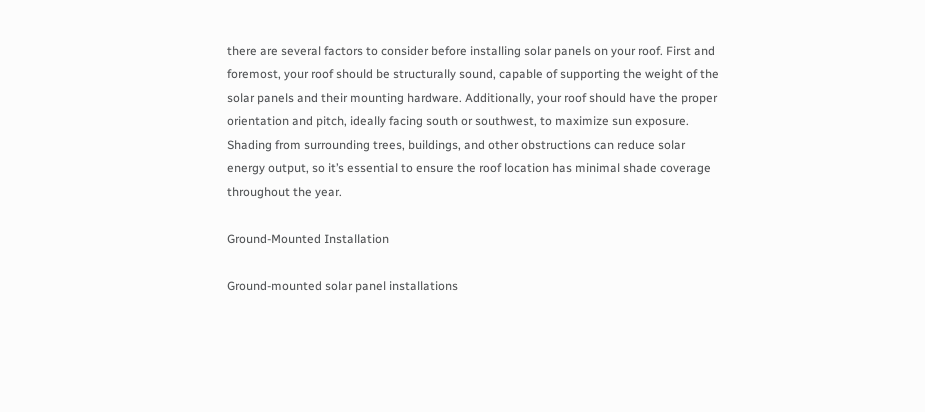there are several factors to consider before installing solar panels on your roof. First and foremost, your roof should be structurally sound, capable of supporting the weight of the solar panels and their mounting hardware. Additionally, your roof should have the proper orientation and pitch, ideally facing south or southwest, to maximize sun exposure. Shading from surrounding trees, buildings, and other obstructions can reduce solar energy output, so it’s essential to ensure the roof location has minimal shade coverage throughout the year.

Ground-Mounted Installation

Ground-mounted solar panel installations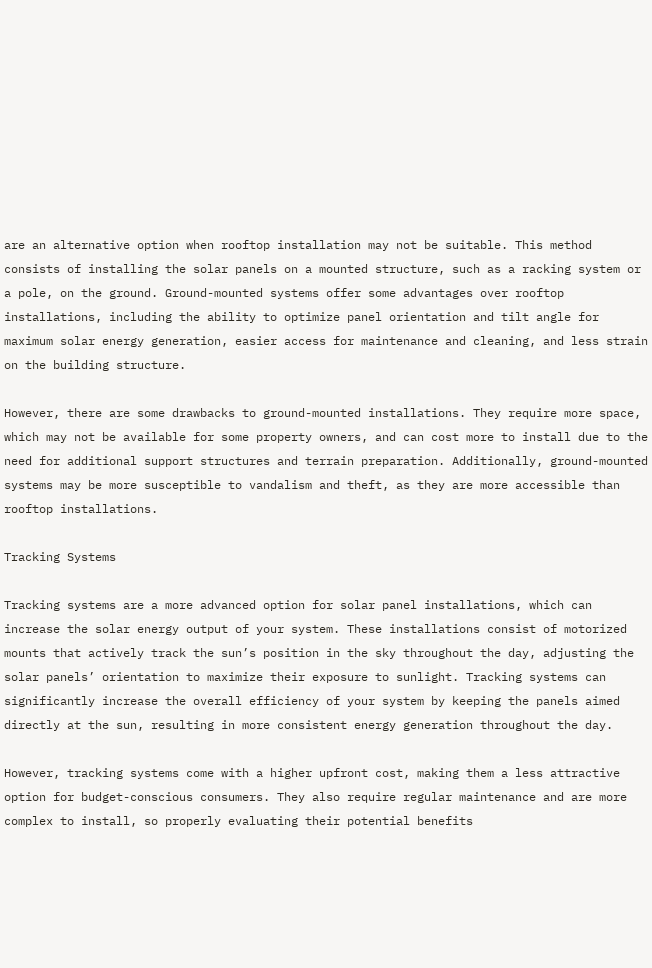are an alternative option when rooftop installation may not be suitable. This method consists of installing the solar panels on a mounted structure, such as a racking system or a pole, on the ground. Ground-mounted systems offer some advantages over rooftop installations, including the ability to optimize panel orientation and tilt angle for maximum solar energy generation, easier access for maintenance and cleaning, and less strain on the building structure.

However, there are some drawbacks to ground-mounted installations. They require more space, which may not be available for some property owners, and can cost more to install due to the need for additional support structures and terrain preparation. Additionally, ground-mounted systems may be more susceptible to vandalism and theft, as they are more accessible than rooftop installations.

Tracking Systems

Tracking systems are a more advanced option for solar panel installations, which can increase the solar energy output of your system. These installations consist of motorized mounts that actively track the sun’s position in the sky throughout the day, adjusting the solar panels’ orientation to maximize their exposure to sunlight. Tracking systems can significantly increase the overall efficiency of your system by keeping the panels aimed directly at the sun, resulting in more consistent energy generation throughout the day.

However, tracking systems come with a higher upfront cost, making them a less attractive option for budget-conscious consumers. They also require regular maintenance and are more complex to install, so properly evaluating their potential benefits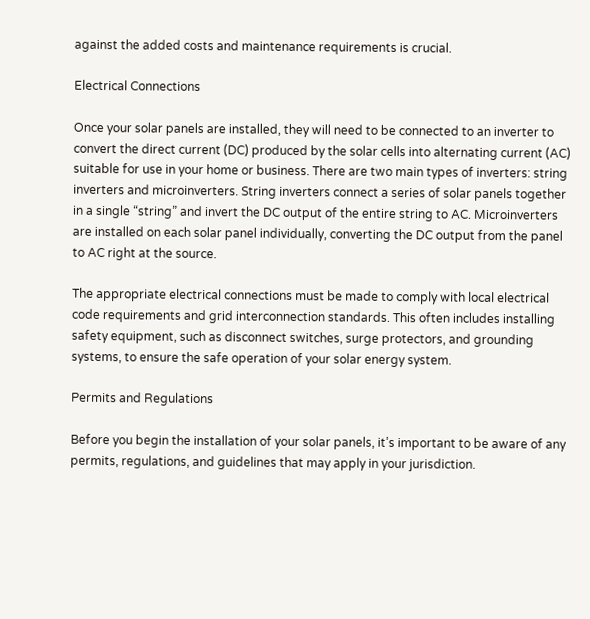against the added costs and maintenance requirements is crucial.

Electrical Connections

Once your solar panels are installed, they will need to be connected to an inverter to convert the direct current (DC) produced by the solar cells into alternating current (AC) suitable for use in your home or business. There are two main types of inverters: string inverters and microinverters. String inverters connect a series of solar panels together in a single “string” and invert the DC output of the entire string to AC. Microinverters are installed on each solar panel individually, converting the DC output from the panel to AC right at the source.

The appropriate electrical connections must be made to comply with local electrical code requirements and grid interconnection standards. This often includes installing safety equipment, such as disconnect switches, surge protectors, and grounding systems, to ensure the safe operation of your solar energy system.

Permits and Regulations

Before you begin the installation of your solar panels, it’s important to be aware of any permits, regulations, and guidelines that may apply in your jurisdiction.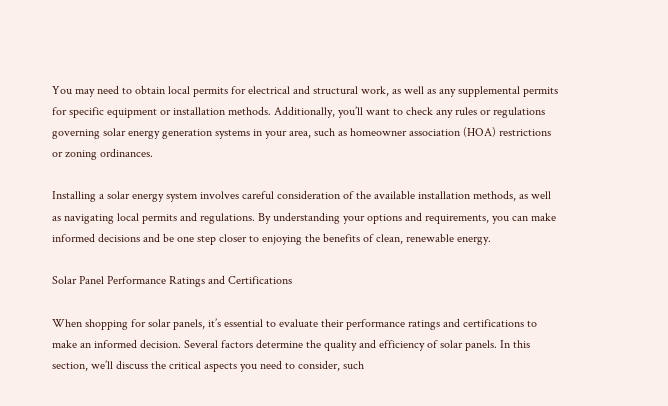You may need to obtain local permits for electrical and structural work, as well as any supplemental permits for specific equipment or installation methods. Additionally, you’ll want to check any rules or regulations governing solar energy generation systems in your area, such as homeowner association (HOA) restrictions or zoning ordinances.

Installing a solar energy system involves careful consideration of the available installation methods, as well as navigating local permits and regulations. By understanding your options and requirements, you can make informed decisions and be one step closer to enjoying the benefits of clean, renewable energy.

Solar Panel Performance Ratings and Certifications

When shopping for solar panels, it’s essential to evaluate their performance ratings and certifications to make an informed decision. Several factors determine the quality and efficiency of solar panels. In this section, we’ll discuss the critical aspects you need to consider, such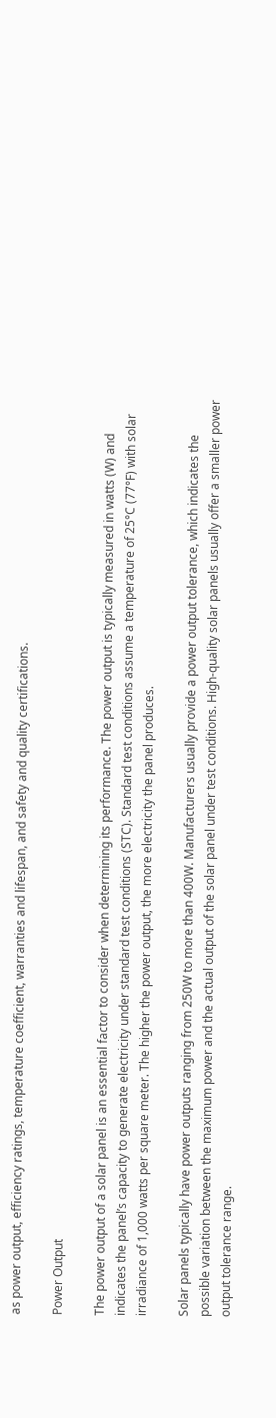as power output, efficiency ratings, temperature coefficient, warranties and lifespan, and safety and quality certifications.

Power Output

The power output of a solar panel is an essential factor to consider when determining its performance. The power output is typically measured in watts (W) and indicates the panel’s capacity to generate electricity under standard test conditions (STC). Standard test conditions assume a temperature of 25°C (77°F) with solar irradiance of 1,000 watts per square meter. The higher the power output, the more electricity the panel produces.

Solar panels typically have power outputs ranging from 250W to more than 400W. Manufacturers usually provide a power output tolerance, which indicates the possible variation between the maximum power and the actual output of the solar panel under test conditions. High-quality solar panels usually offer a smaller power output tolerance range.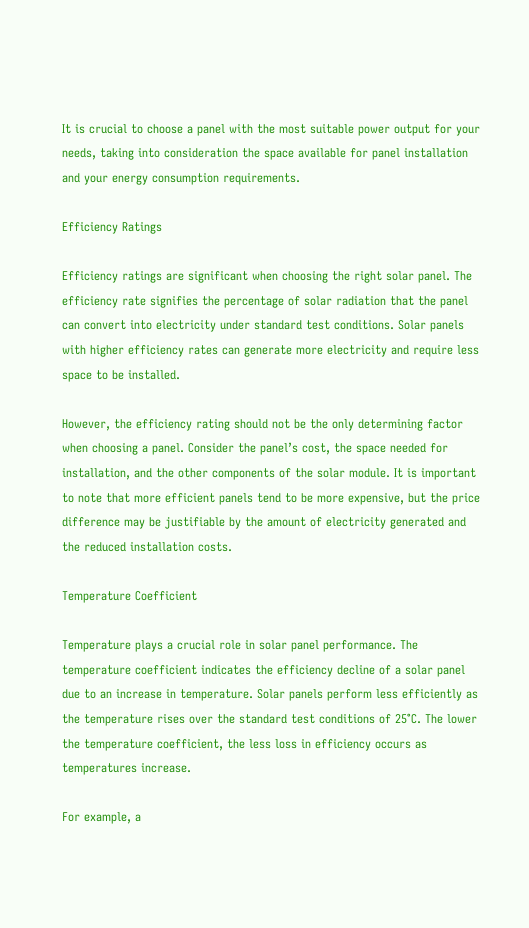It is crucial to choose a panel with the most suitable power output for your needs, taking into consideration the space available for panel installation and your energy consumption requirements.

Efficiency Ratings

Efficiency ratings are significant when choosing the right solar panel. The efficiency rate signifies the percentage of solar radiation that the panel can convert into electricity under standard test conditions. Solar panels with higher efficiency rates can generate more electricity and require less space to be installed.

However, the efficiency rating should not be the only determining factor when choosing a panel. Consider the panel’s cost, the space needed for installation, and the other components of the solar module. It is important to note that more efficient panels tend to be more expensive, but the price difference may be justifiable by the amount of electricity generated and the reduced installation costs.

Temperature Coefficient

Temperature plays a crucial role in solar panel performance. The temperature coefficient indicates the efficiency decline of a solar panel due to an increase in temperature. Solar panels perform less efficiently as the temperature rises over the standard test conditions of 25°C. The lower the temperature coefficient, the less loss in efficiency occurs as temperatures increase.

For example, a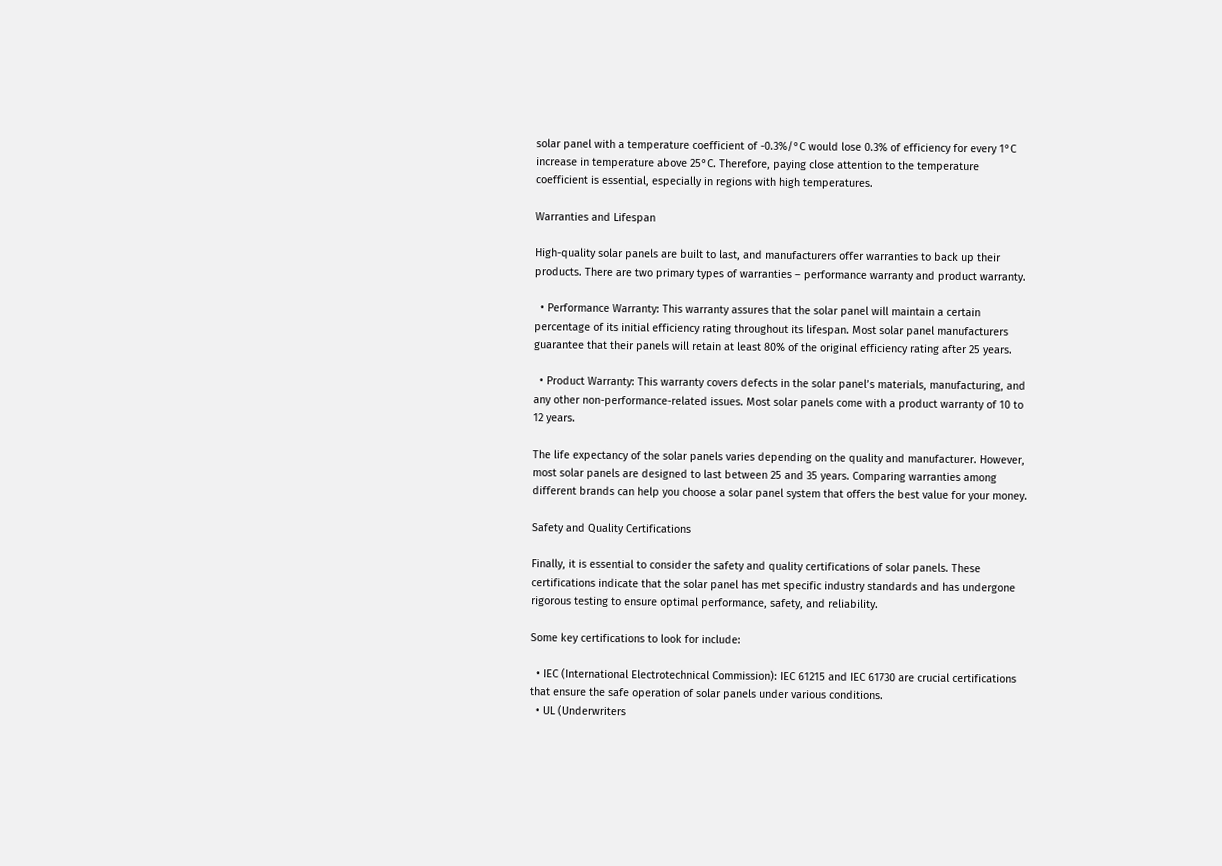solar panel with a temperature coefficient of -0.3%/°C would lose 0.3% of efficiency for every 1°C increase in temperature above 25°C. Therefore, paying close attention to the temperature coefficient is essential, especially in regions with high temperatures.

Warranties and Lifespan

High-quality solar panels are built to last, and manufacturers offer warranties to back up their products. There are two primary types of warranties – performance warranty and product warranty.

  • Performance Warranty: This warranty assures that the solar panel will maintain a certain percentage of its initial efficiency rating throughout its lifespan. Most solar panel manufacturers guarantee that their panels will retain at least 80% of the original efficiency rating after 25 years.

  • Product Warranty: This warranty covers defects in the solar panel’s materials, manufacturing, and any other non-performance-related issues. Most solar panels come with a product warranty of 10 to 12 years.

The life expectancy of the solar panels varies depending on the quality and manufacturer. However, most solar panels are designed to last between 25 and 35 years. Comparing warranties among different brands can help you choose a solar panel system that offers the best value for your money.

Safety and Quality Certifications

Finally, it is essential to consider the safety and quality certifications of solar panels. These certifications indicate that the solar panel has met specific industry standards and has undergone rigorous testing to ensure optimal performance, safety, and reliability.

Some key certifications to look for include:

  • IEC (International Electrotechnical Commission): IEC 61215 and IEC 61730 are crucial certifications that ensure the safe operation of solar panels under various conditions.
  • UL (Underwriters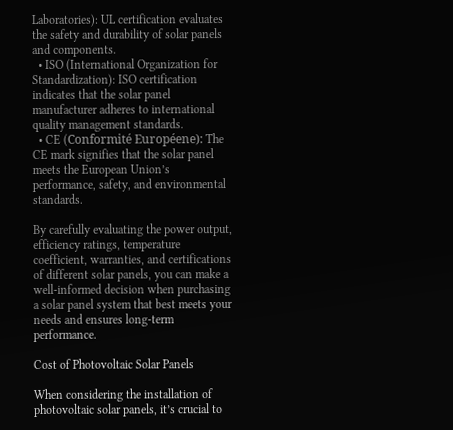Laboratories): UL certification evaluates the safety and durability of solar panels and components.
  • ISO (International Organization for Standardization): ISO certification indicates that the solar panel manufacturer adheres to international quality management standards.
  • CE (Conformité Européene): The CE mark signifies that the solar panel meets the European Union’s performance, safety, and environmental standards.

By carefully evaluating the power output, efficiency ratings, temperature coefficient, warranties, and certifications of different solar panels, you can make a well-informed decision when purchasing a solar panel system that best meets your needs and ensures long-term performance.

Cost of Photovoltaic Solar Panels

When considering the installation of photovoltaic solar panels, it’s crucial to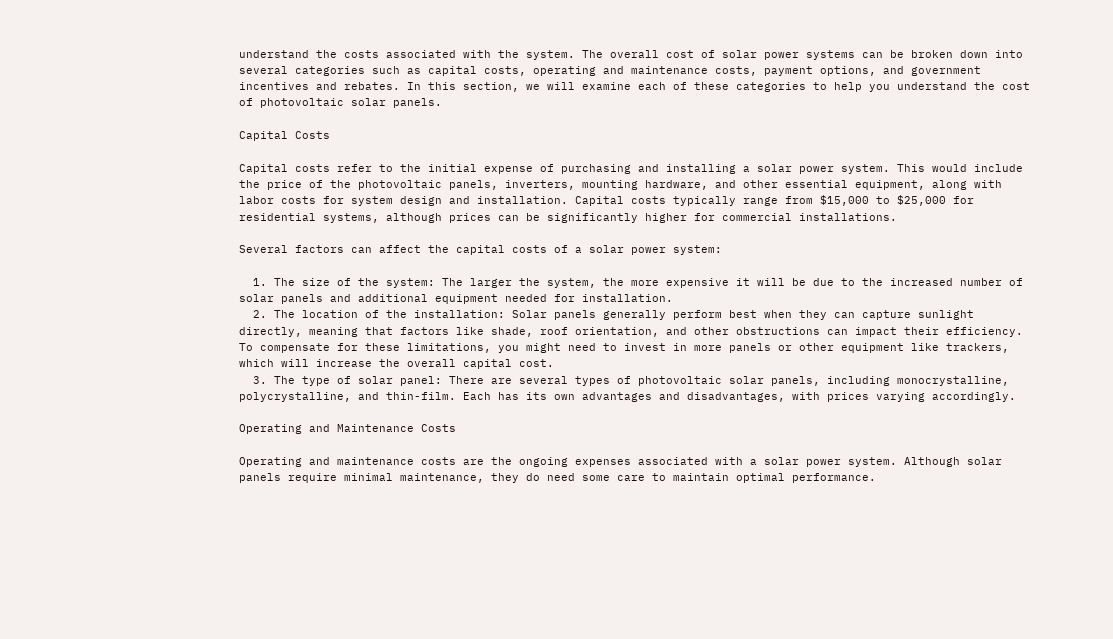understand the costs associated with the system. The overall cost of solar power systems can be broken down into several categories such as capital costs, operating and maintenance costs, payment options, and government incentives and rebates. In this section, we will examine each of these categories to help you understand the cost of photovoltaic solar panels.

Capital Costs

Capital costs refer to the initial expense of purchasing and installing a solar power system. This would include the price of the photovoltaic panels, inverters, mounting hardware, and other essential equipment, along with labor costs for system design and installation. Capital costs typically range from $15,000 to $25,000 for residential systems, although prices can be significantly higher for commercial installations.

Several factors can affect the capital costs of a solar power system:

  1. The size of the system: The larger the system, the more expensive it will be due to the increased number of solar panels and additional equipment needed for installation.
  2. The location of the installation: Solar panels generally perform best when they can capture sunlight directly, meaning that factors like shade, roof orientation, and other obstructions can impact their efficiency. To compensate for these limitations, you might need to invest in more panels or other equipment like trackers, which will increase the overall capital cost.
  3. The type of solar panel: There are several types of photovoltaic solar panels, including monocrystalline, polycrystalline, and thin-film. Each has its own advantages and disadvantages, with prices varying accordingly.

Operating and Maintenance Costs

Operating and maintenance costs are the ongoing expenses associated with a solar power system. Although solar panels require minimal maintenance, they do need some care to maintain optimal performance.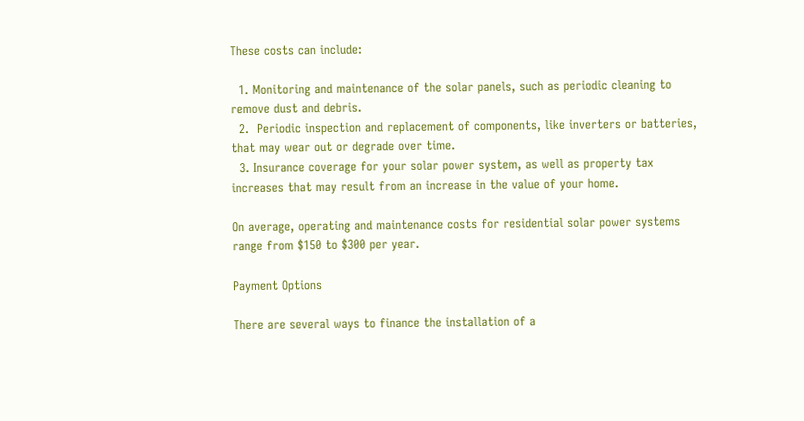These costs can include:

  1. Monitoring and maintenance of the solar panels, such as periodic cleaning to remove dust and debris.
  2.  Periodic inspection and replacement of components, like inverters or batteries, that may wear out or degrade over time.
  3. Insurance coverage for your solar power system, as well as property tax increases that may result from an increase in the value of your home.

On average, operating and maintenance costs for residential solar power systems range from $150 to $300 per year.

Payment Options

There are several ways to finance the installation of a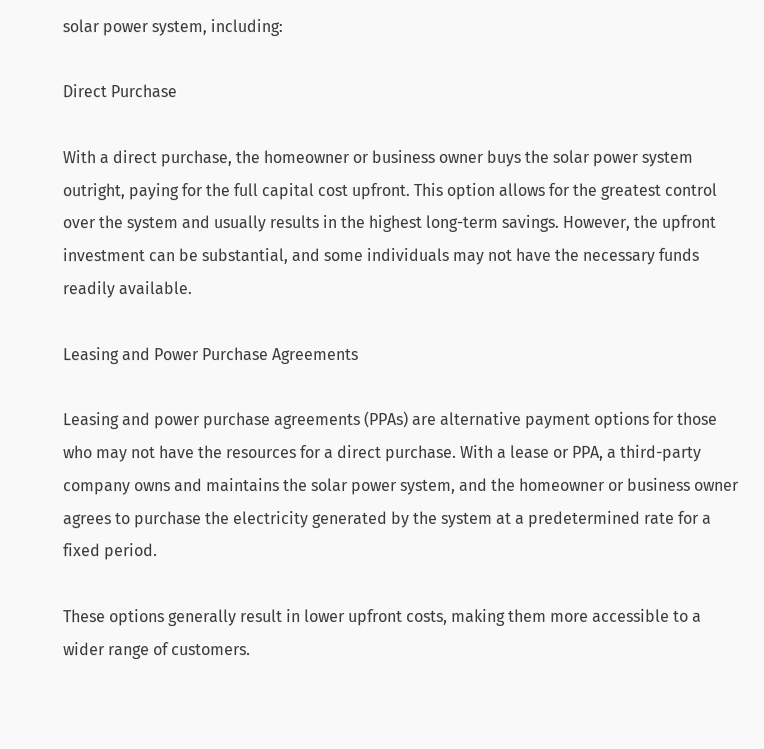solar power system, including:

Direct Purchase

With a direct purchase, the homeowner or business owner buys the solar power system outright, paying for the full capital cost upfront. This option allows for the greatest control over the system and usually results in the highest long-term savings. However, the upfront investment can be substantial, and some individuals may not have the necessary funds readily available.

Leasing and Power Purchase Agreements

Leasing and power purchase agreements (PPAs) are alternative payment options for those who may not have the resources for a direct purchase. With a lease or PPA, a third-party company owns and maintains the solar power system, and the homeowner or business owner agrees to purchase the electricity generated by the system at a predetermined rate for a fixed period.

These options generally result in lower upfront costs, making them more accessible to a wider range of customers.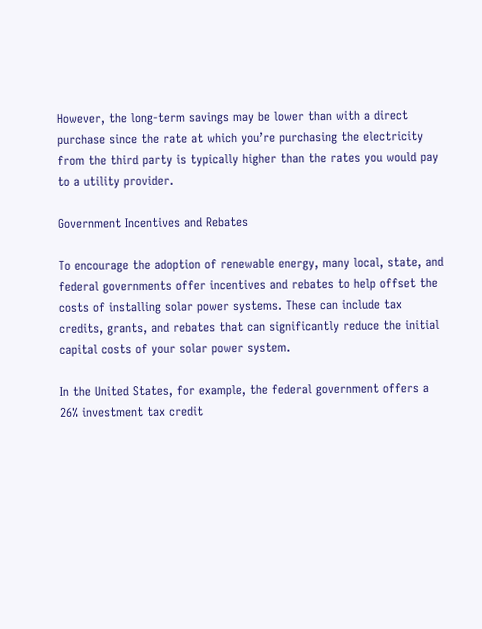However, the long-term savings may be lower than with a direct purchase since the rate at which you’re purchasing the electricity from the third party is typically higher than the rates you would pay to a utility provider.

Government Incentives and Rebates

To encourage the adoption of renewable energy, many local, state, and federal governments offer incentives and rebates to help offset the costs of installing solar power systems. These can include tax credits, grants, and rebates that can significantly reduce the initial capital costs of your solar power system.

In the United States, for example, the federal government offers a 26% investment tax credit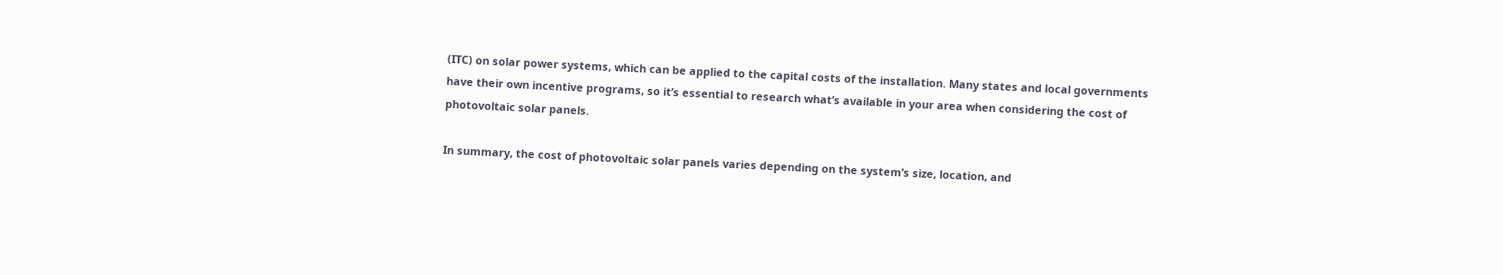(ITC) on solar power systems, which can be applied to the capital costs of the installation. Many states and local governments have their own incentive programs, so it’s essential to research what’s available in your area when considering the cost of photovoltaic solar panels.

In summary, the cost of photovoltaic solar panels varies depending on the system’s size, location, and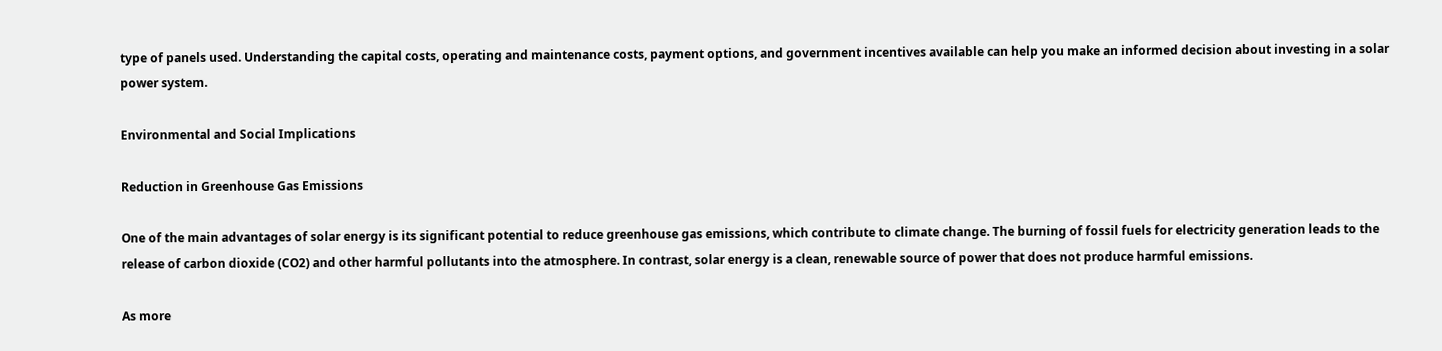type of panels used. Understanding the capital costs, operating and maintenance costs, payment options, and government incentives available can help you make an informed decision about investing in a solar power system.

Environmental and Social Implications

Reduction in Greenhouse Gas Emissions

One of the main advantages of solar energy is its significant potential to reduce greenhouse gas emissions, which contribute to climate change. The burning of fossil fuels for electricity generation leads to the release of carbon dioxide (CO2) and other harmful pollutants into the atmosphere. In contrast, solar energy is a clean, renewable source of power that does not produce harmful emissions.

As more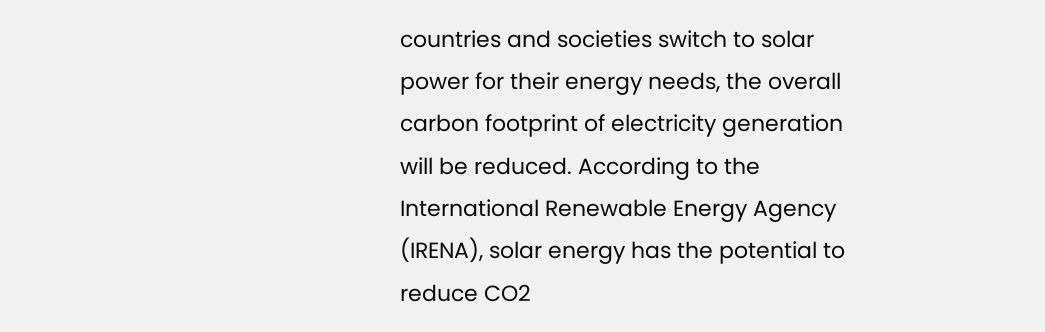countries and societies switch to solar power for their energy needs, the overall carbon footprint of electricity generation will be reduced. According to the International Renewable Energy Agency (IRENA), solar energy has the potential to reduce CO2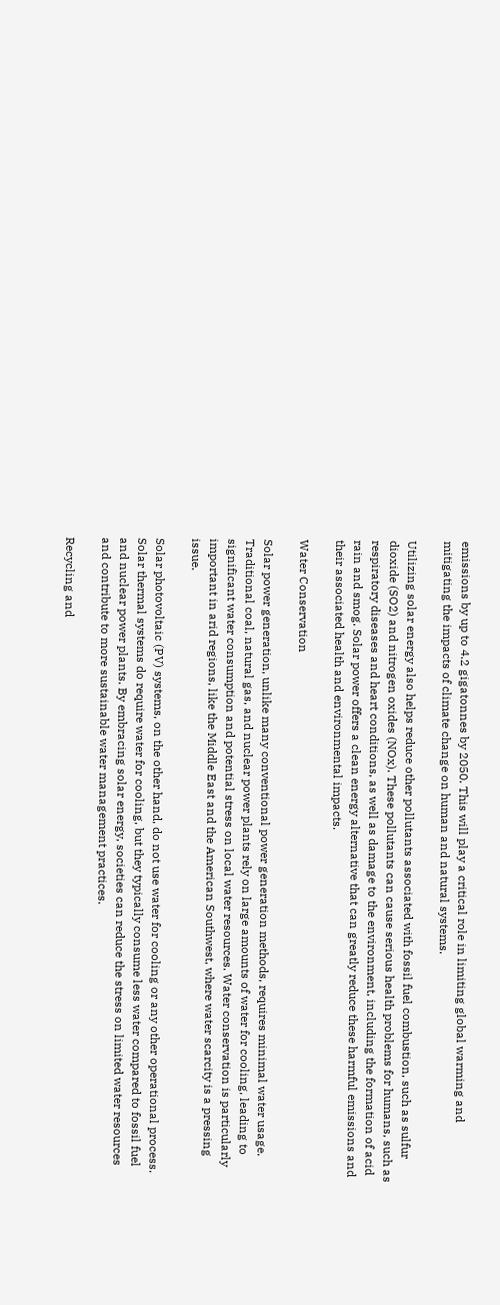emissions by up to 4.2 gigatonnes by 2050. This will play a critical role in limiting global warming and mitigating the impacts of climate change on human and natural systems.

Utilizing solar energy also helps reduce other pollutants associated with fossil fuel combustion, such as sulfur dioxide (SO2) and nitrogen oxides (NOx). These pollutants can cause serious health problems for humans, such as respiratory diseases and heart conditions, as well as damage to the environment, including the formation of acid rain and smog. Solar power offers a clean energy alternative that can greatly reduce these harmful emissions and their associated health and environmental impacts.

Water Conservation

Solar power generation, unlike many conventional power generation methods, requires minimal water usage. Traditional coal, natural gas, and nuclear power plants rely on large amounts of water for cooling, leading to significant water consumption and potential stress on local water resources. Water conservation is particularly important in arid regions, like the Middle East and the American Southwest, where water scarcity is a pressing issue.

Solar photovoltaic (PV) systems, on the other hand, do not use water for cooling or any other operational process. Solar thermal systems do require water for cooling, but they typically consume less water compared to fossil fuel and nuclear power plants. By embracing solar energy, societies can reduce the stress on limited water resources and contribute to more sustainable water management practices.

Recycling and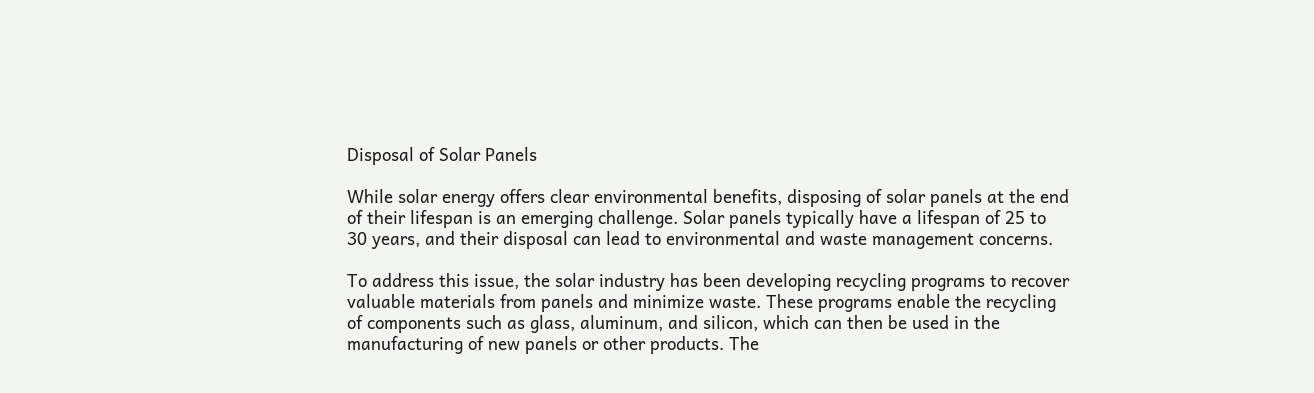Disposal of Solar Panels

While solar energy offers clear environmental benefits, disposing of solar panels at the end of their lifespan is an emerging challenge. Solar panels typically have a lifespan of 25 to 30 years, and their disposal can lead to environmental and waste management concerns.

To address this issue, the solar industry has been developing recycling programs to recover valuable materials from panels and minimize waste. These programs enable the recycling of components such as glass, aluminum, and silicon, which can then be used in the manufacturing of new panels or other products. The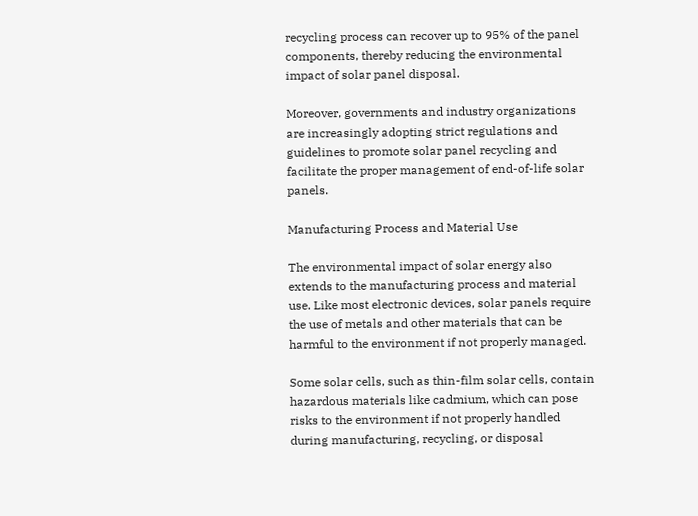recycling process can recover up to 95% of the panel components, thereby reducing the environmental impact of solar panel disposal.

Moreover, governments and industry organizations are increasingly adopting strict regulations and guidelines to promote solar panel recycling and facilitate the proper management of end-of-life solar panels.

Manufacturing Process and Material Use

The environmental impact of solar energy also extends to the manufacturing process and material use. Like most electronic devices, solar panels require the use of metals and other materials that can be harmful to the environment if not properly managed.

Some solar cells, such as thin-film solar cells, contain hazardous materials like cadmium, which can pose risks to the environment if not properly handled during manufacturing, recycling, or disposal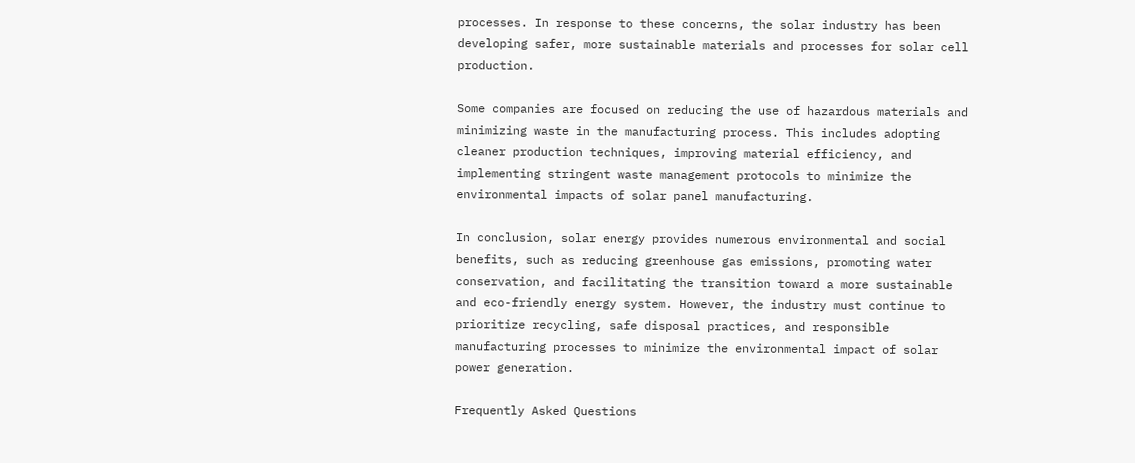processes. In response to these concerns, the solar industry has been developing safer, more sustainable materials and processes for solar cell production.

Some companies are focused on reducing the use of hazardous materials and minimizing waste in the manufacturing process. This includes adopting cleaner production techniques, improving material efficiency, and implementing stringent waste management protocols to minimize the environmental impacts of solar panel manufacturing.

In conclusion, solar energy provides numerous environmental and social benefits, such as reducing greenhouse gas emissions, promoting water conservation, and facilitating the transition toward a more sustainable and eco-friendly energy system. However, the industry must continue to prioritize recycling, safe disposal practices, and responsible manufacturing processes to minimize the environmental impact of solar power generation.

Frequently Asked Questions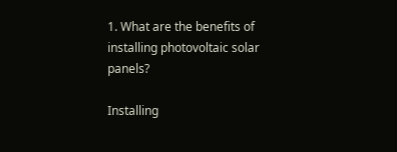1. What are the benefits of installing photovoltaic solar panels?

Installing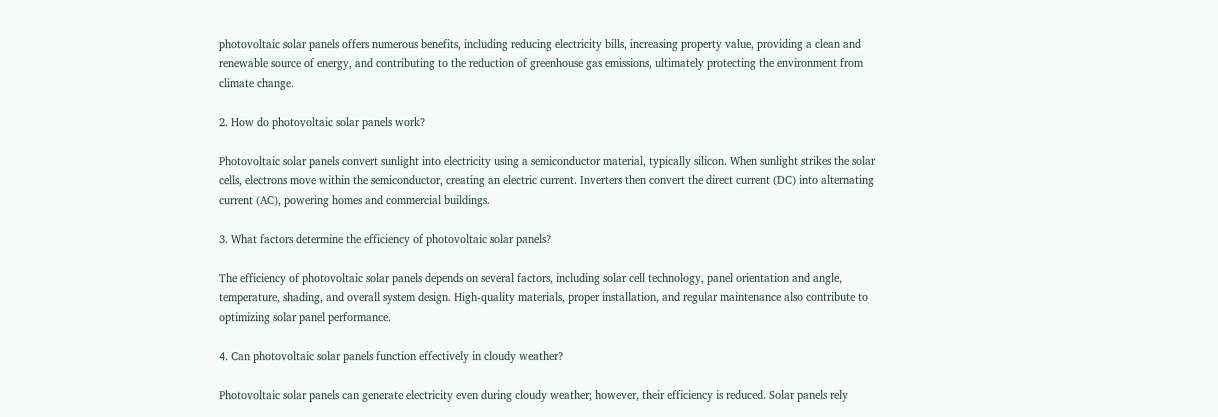photovoltaic solar panels offers numerous benefits, including reducing electricity bills, increasing property value, providing a clean and renewable source of energy, and contributing to the reduction of greenhouse gas emissions, ultimately protecting the environment from climate change.

2. How do photovoltaic solar panels work?

Photovoltaic solar panels convert sunlight into electricity using a semiconductor material, typically silicon. When sunlight strikes the solar cells, electrons move within the semiconductor, creating an electric current. Inverters then convert the direct current (DC) into alternating current (AC), powering homes and commercial buildings.

3. What factors determine the efficiency of photovoltaic solar panels?

The efficiency of photovoltaic solar panels depends on several factors, including solar cell technology, panel orientation and angle, temperature, shading, and overall system design. High-quality materials, proper installation, and regular maintenance also contribute to optimizing solar panel performance.

4. Can photovoltaic solar panels function effectively in cloudy weather?

Photovoltaic solar panels can generate electricity even during cloudy weather; however, their efficiency is reduced. Solar panels rely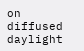on diffused daylight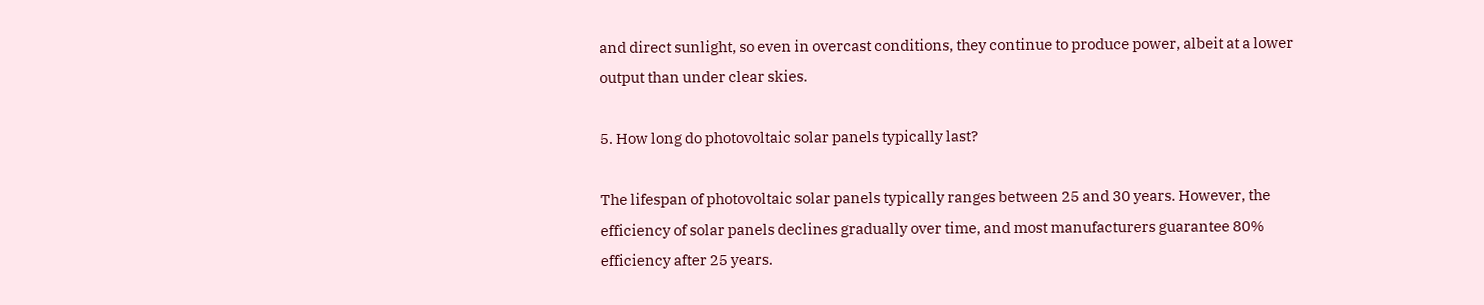and direct sunlight, so even in overcast conditions, they continue to produce power, albeit at a lower output than under clear skies.

5. How long do photovoltaic solar panels typically last?

The lifespan of photovoltaic solar panels typically ranges between 25 and 30 years. However, the efficiency of solar panels declines gradually over time, and most manufacturers guarantee 80% efficiency after 25 years.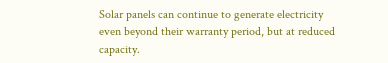Solar panels can continue to generate electricity even beyond their warranty period, but at reduced capacity.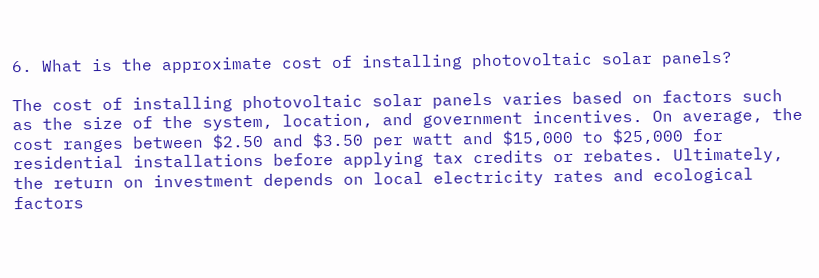6. What is the approximate cost of installing photovoltaic solar panels?

The cost of installing photovoltaic solar panels varies based on factors such as the size of the system, location, and government incentives. On average, the cost ranges between $2.50 and $3.50 per watt and $15,000 to $25,000 for residential installations before applying tax credits or rebates. Ultimately, the return on investment depends on local electricity rates and ecological factors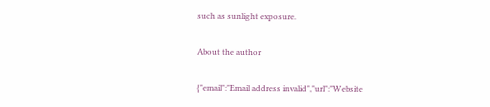such as sunlight exposure.

About the author

{"email":"Email address invalid","url":"Website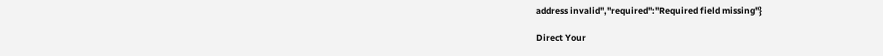address invalid","required":"Required field missing"}

Direct Your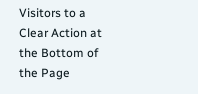Visitors to a Clear Action at the Bottom of the Page